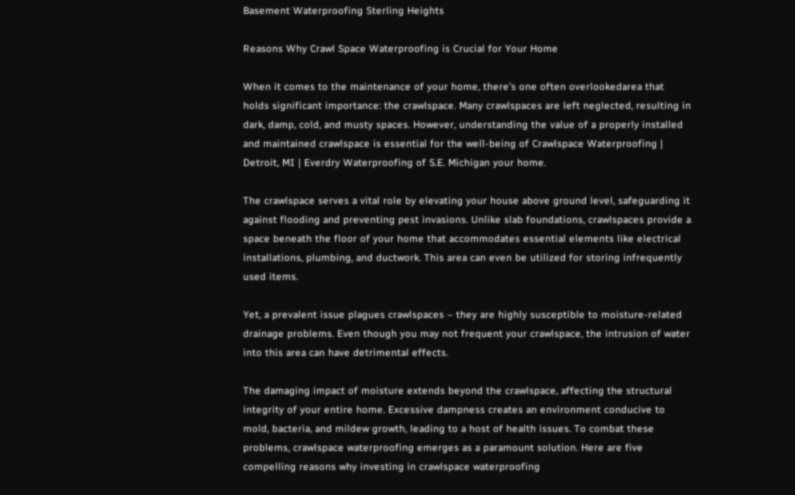Basement Waterproofing Sterling Heights

Reasons Why Crawl Space Waterproofing is Crucial for Your Home

When it comes to the maintenance of your home, there’s one often overlookedarea that holds significant importance: the crawlspace. Many crawlspaces are left neglected, resulting in dark, damp, cold, and musty spaces. However, understanding the value of a properly installed and maintained crawlspace is essential for the well-being of Crawlspace Waterproofing | Detroit, MI | Everdry Waterproofing of S.E. Michigan your home.

The crawlspace serves a vital role by elevating your house above ground level, safeguarding it against flooding and preventing pest invasions. Unlike slab foundations, crawlspaces provide a space beneath the floor of your home that accommodates essential elements like electrical installations, plumbing, and ductwork. This area can even be utilized for storing infrequently used items.

Yet, a prevalent issue plagues crawlspaces – they are highly susceptible to moisture-related drainage problems. Even though you may not frequent your crawlspace, the intrusion of water into this area can have detrimental effects.

The damaging impact of moisture extends beyond the crawlspace, affecting the structural integrity of your entire home. Excessive dampness creates an environment conducive to mold, bacteria, and mildew growth, leading to a host of health issues. To combat these problems, crawlspace waterproofing emerges as a paramount solution. Here are five compelling reasons why investing in crawlspace waterproofing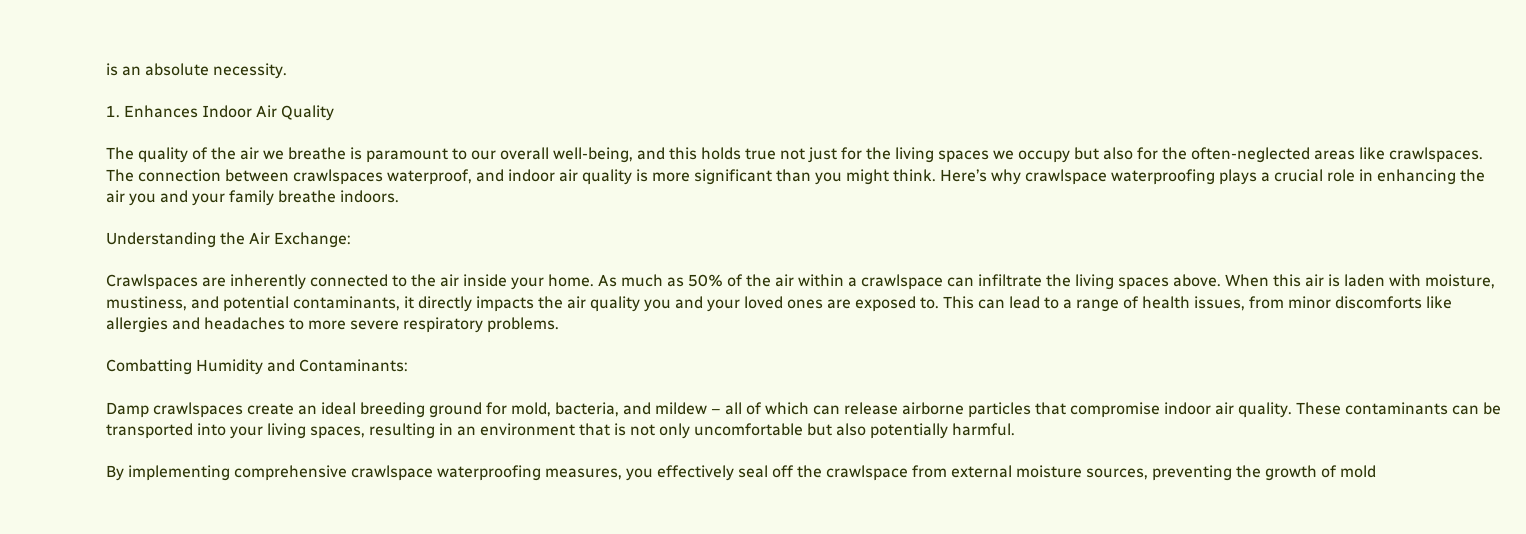is an absolute necessity.

1. Enhances Indoor Air Quality

The quality of the air we breathe is paramount to our overall well-being, and this holds true not just for the living spaces we occupy but also for the often-neglected areas like crawlspaces. The connection between crawlspaces waterproof, and indoor air quality is more significant than you might think. Here’s why crawlspace waterproofing plays a crucial role in enhancing the air you and your family breathe indoors.

Understanding the Air Exchange:

Crawlspaces are inherently connected to the air inside your home. As much as 50% of the air within a crawlspace can infiltrate the living spaces above. When this air is laden with moisture, mustiness, and potential contaminants, it directly impacts the air quality you and your loved ones are exposed to. This can lead to a range of health issues, from minor discomforts like allergies and headaches to more severe respiratory problems.

Combatting Humidity and Contaminants:

Damp crawlspaces create an ideal breeding ground for mold, bacteria, and mildew – all of which can release airborne particles that compromise indoor air quality. These contaminants can be transported into your living spaces, resulting in an environment that is not only uncomfortable but also potentially harmful.

By implementing comprehensive crawlspace waterproofing measures, you effectively seal off the crawlspace from external moisture sources, preventing the growth of mold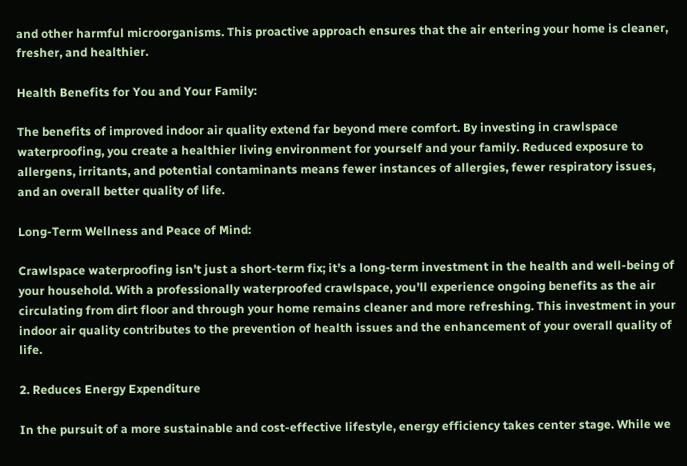and other harmful microorganisms. This proactive approach ensures that the air entering your home is cleaner, fresher, and healthier.

Health Benefits for You and Your Family:

The benefits of improved indoor air quality extend far beyond mere comfort. By investing in crawlspace waterproofing, you create a healthier living environment for yourself and your family. Reduced exposure to allergens, irritants, and potential contaminants means fewer instances of allergies, fewer respiratory issues, and an overall better quality of life.

Long-Term Wellness and Peace of Mind:

Crawlspace waterproofing isn’t just a short-term fix; it’s a long-term investment in the health and well-being of your household. With a professionally waterproofed crawlspace, you’ll experience ongoing benefits as the air circulating from dirt floor and through your home remains cleaner and more refreshing. This investment in your indoor air quality contributes to the prevention of health issues and the enhancement of your overall quality of life.

2. Reduces Energy Expenditure

In the pursuit of a more sustainable and cost-effective lifestyle, energy efficiency takes center stage. While we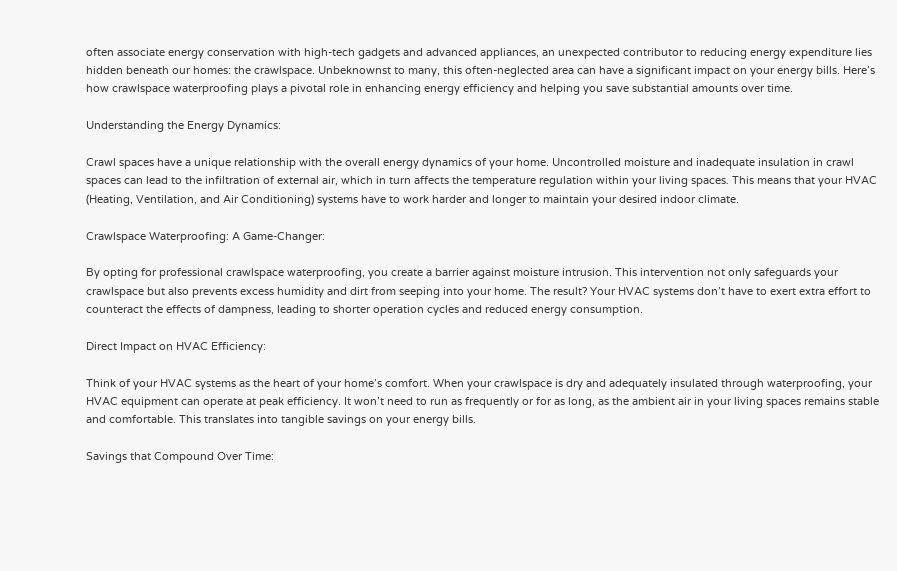often associate energy conservation with high-tech gadgets and advanced appliances, an unexpected contributor to reducing energy expenditure lies hidden beneath our homes: the crawlspace. Unbeknownst to many, this often-neglected area can have a significant impact on your energy bills. Here’s how crawlspace waterproofing plays a pivotal role in enhancing energy efficiency and helping you save substantial amounts over time.

Understanding the Energy Dynamics:

Crawl spaces have a unique relationship with the overall energy dynamics of your home. Uncontrolled moisture and inadequate insulation in crawl spaces can lead to the infiltration of external air, which in turn affects the temperature regulation within your living spaces. This means that your HVAC (Heating, Ventilation, and Air Conditioning) systems have to work harder and longer to maintain your desired indoor climate.

Crawlspace Waterproofing: A Game-Changer:

By opting for professional crawlspace waterproofing, you create a barrier against moisture intrusion. This intervention not only safeguards your crawlspace but also prevents excess humidity and dirt from seeping into your home. The result? Your HVAC systems don’t have to exert extra effort to counteract the effects of dampness, leading to shorter operation cycles and reduced energy consumption.

Direct Impact on HVAC Efficiency:

Think of your HVAC systems as the heart of your home’s comfort. When your crawlspace is dry and adequately insulated through waterproofing, your HVAC equipment can operate at peak efficiency. It won’t need to run as frequently or for as long, as the ambient air in your living spaces remains stable and comfortable. This translates into tangible savings on your energy bills.

Savings that Compound Over Time: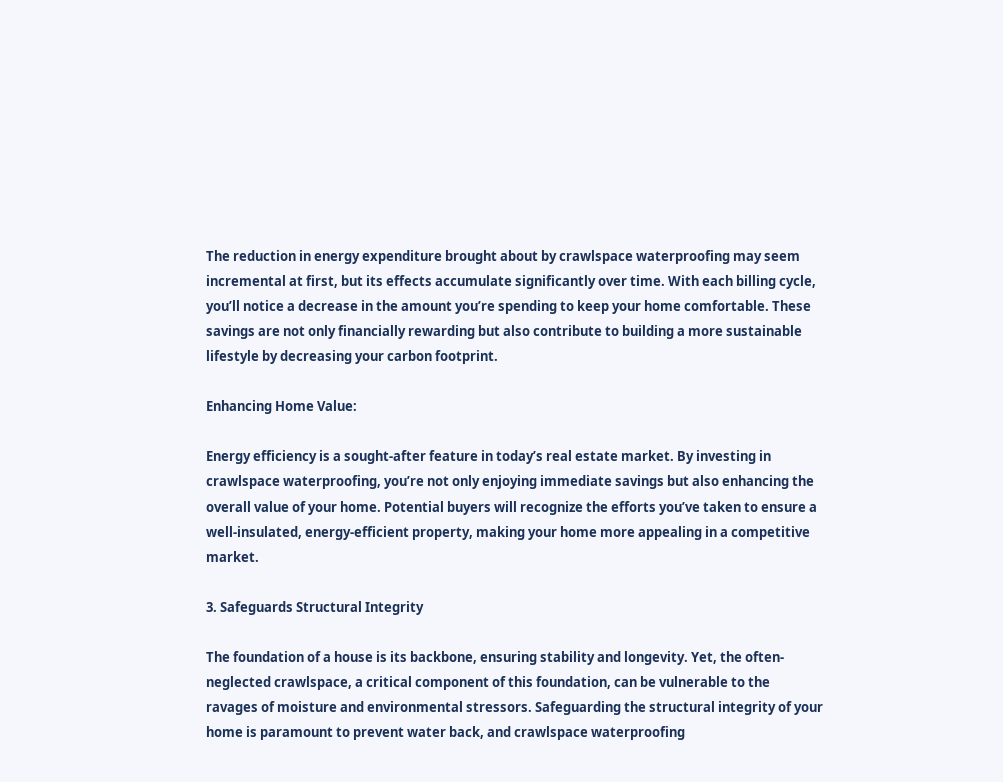The reduction in energy expenditure brought about by crawlspace waterproofing may seem incremental at first, but its effects accumulate significantly over time. With each billing cycle, you’ll notice a decrease in the amount you’re spending to keep your home comfortable. These savings are not only financially rewarding but also contribute to building a more sustainable lifestyle by decreasing your carbon footprint.

Enhancing Home Value:

Energy efficiency is a sought-after feature in today’s real estate market. By investing in crawlspace waterproofing, you’re not only enjoying immediate savings but also enhancing the overall value of your home. Potential buyers will recognize the efforts you’ve taken to ensure a well-insulated, energy-efficient property, making your home more appealing in a competitive market.

3. Safeguards Structural Integrity

The foundation of a house is its backbone, ensuring stability and longevity. Yet, the often-neglected crawlspace, a critical component of this foundation, can be vulnerable to the ravages of moisture and environmental stressors. Safeguarding the structural integrity of your home is paramount to prevent water back, and crawlspace waterproofing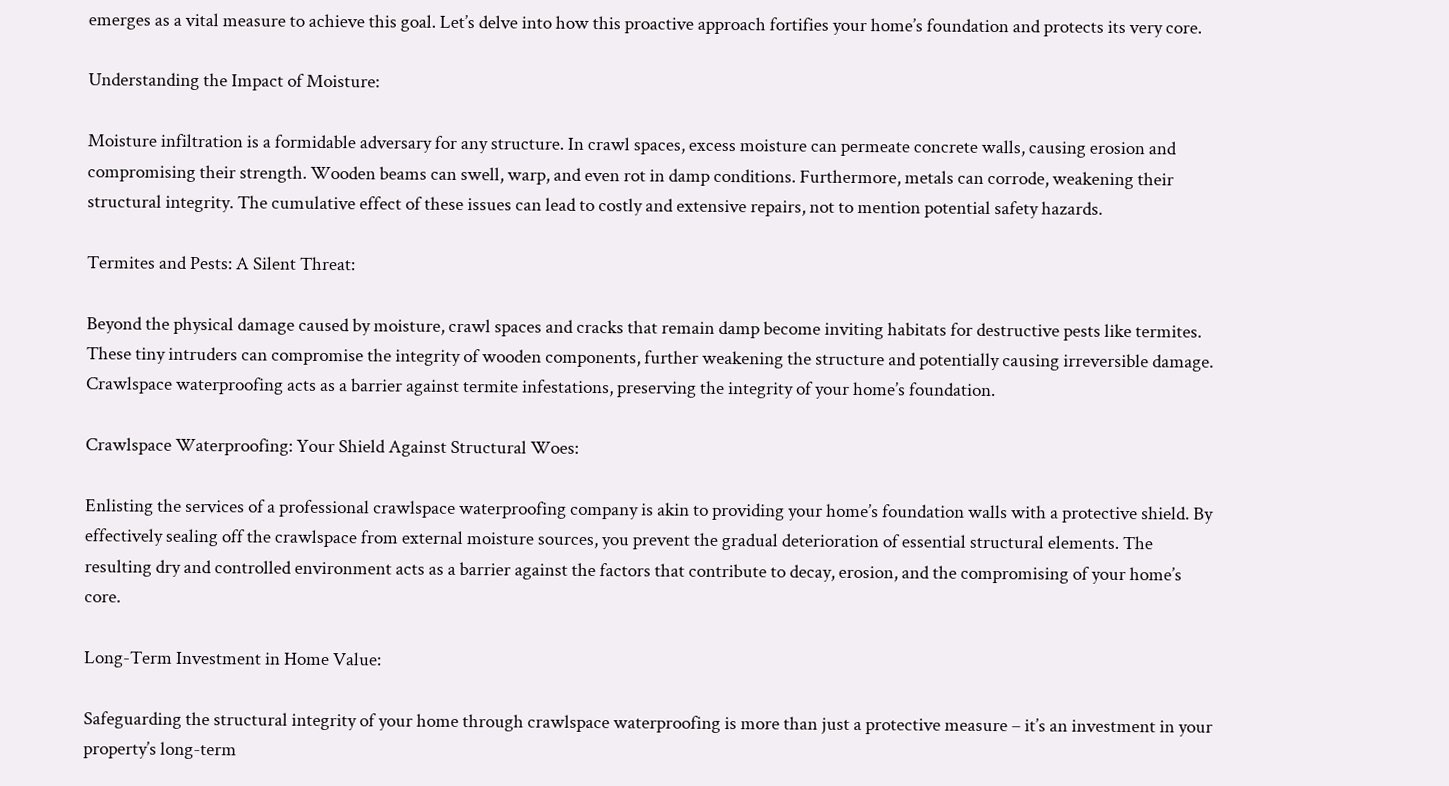emerges as a vital measure to achieve this goal. Let’s delve into how this proactive approach fortifies your home’s foundation and protects its very core.

Understanding the Impact of Moisture:

Moisture infiltration is a formidable adversary for any structure. In crawl spaces, excess moisture can permeate concrete walls, causing erosion and compromising their strength. Wooden beams can swell, warp, and even rot in damp conditions. Furthermore, metals can corrode, weakening their structural integrity. The cumulative effect of these issues can lead to costly and extensive repairs, not to mention potential safety hazards.

Termites and Pests: A Silent Threat:

Beyond the physical damage caused by moisture, crawl spaces and cracks that remain damp become inviting habitats for destructive pests like termites. These tiny intruders can compromise the integrity of wooden components, further weakening the structure and potentially causing irreversible damage. Crawlspace waterproofing acts as a barrier against termite infestations, preserving the integrity of your home’s foundation.

Crawlspace Waterproofing: Your Shield Against Structural Woes:

Enlisting the services of a professional crawlspace waterproofing company is akin to providing your home’s foundation walls with a protective shield. By effectively sealing off the crawlspace from external moisture sources, you prevent the gradual deterioration of essential structural elements. The resulting dry and controlled environment acts as a barrier against the factors that contribute to decay, erosion, and the compromising of your home’s core.

Long-Term Investment in Home Value:

Safeguarding the structural integrity of your home through crawlspace waterproofing is more than just a protective measure – it’s an investment in your property’s long-term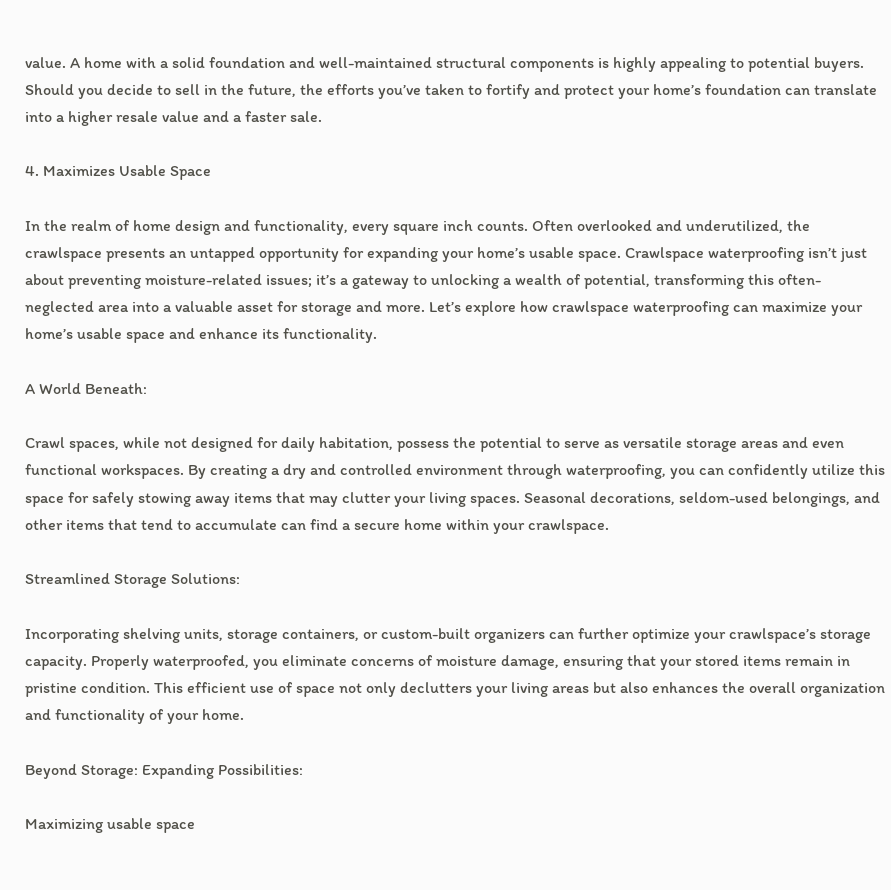value. A home with a solid foundation and well-maintained structural components is highly appealing to potential buyers. Should you decide to sell in the future, the efforts you’ve taken to fortify and protect your home’s foundation can translate into a higher resale value and a faster sale.

4. Maximizes Usable Space

In the realm of home design and functionality, every square inch counts. Often overlooked and underutilized, the crawlspace presents an untapped opportunity for expanding your home’s usable space. Crawlspace waterproofing isn’t just about preventing moisture-related issues; it’s a gateway to unlocking a wealth of potential, transforming this often-neglected area into a valuable asset for storage and more. Let’s explore how crawlspace waterproofing can maximize your home’s usable space and enhance its functionality.

A World Beneath:

Crawl spaces, while not designed for daily habitation, possess the potential to serve as versatile storage areas and even functional workspaces. By creating a dry and controlled environment through waterproofing, you can confidently utilize this space for safely stowing away items that may clutter your living spaces. Seasonal decorations, seldom-used belongings, and other items that tend to accumulate can find a secure home within your crawlspace.

Streamlined Storage Solutions:

Incorporating shelving units, storage containers, or custom-built organizers can further optimize your crawlspace’s storage capacity. Properly waterproofed, you eliminate concerns of moisture damage, ensuring that your stored items remain in pristine condition. This efficient use of space not only declutters your living areas but also enhances the overall organization and functionality of your home.

Beyond Storage: Expanding Possibilities:

Maximizing usable space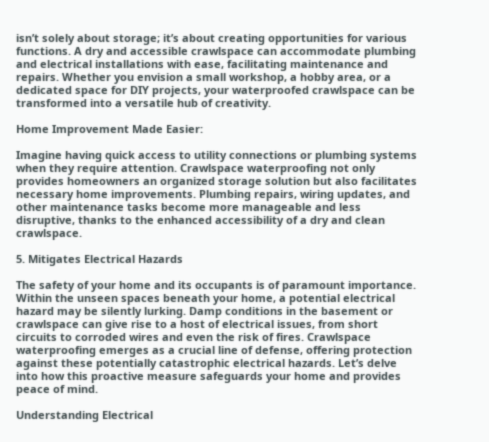isn’t solely about storage; it’s about creating opportunities for various functions. A dry and accessible crawlspace can accommodate plumbing and electrical installations with ease, facilitating maintenance and repairs. Whether you envision a small workshop, a hobby area, or a dedicated space for DIY projects, your waterproofed crawlspace can be transformed into a versatile hub of creativity.

Home Improvement Made Easier:

Imagine having quick access to utility connections or plumbing systems when they require attention. Crawlspace waterproofing not only provides homeowners an organized storage solution but also facilitates necessary home improvements. Plumbing repairs, wiring updates, and other maintenance tasks become more manageable and less disruptive, thanks to the enhanced accessibility of a dry and clean crawlspace.

5. Mitigates Electrical Hazards

The safety of your home and its occupants is of paramount importance. Within the unseen spaces beneath your home, a potential electrical hazard may be silently lurking. Damp conditions in the basement or crawlspace can give rise to a host of electrical issues, from short circuits to corroded wires and even the risk of fires. Crawlspace waterproofing emerges as a crucial line of defense, offering protection against these potentially catastrophic electrical hazards. Let’s delve into how this proactive measure safeguards your home and provides peace of mind.

Understanding Electrical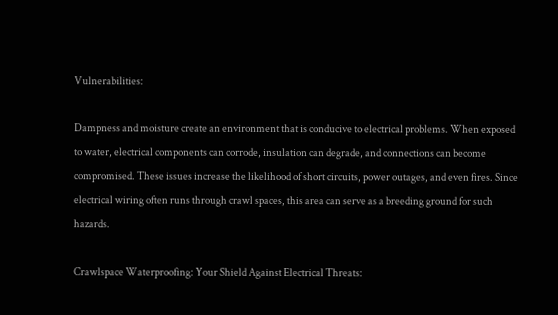Vulnerabilities:

Dampness and moisture create an environment that is conducive to electrical problems. When exposed to water, electrical components can corrode, insulation can degrade, and connections can become compromised. These issues increase the likelihood of short circuits, power outages, and even fires. Since electrical wiring often runs through crawl spaces, this area can serve as a breeding ground for such hazards.

Crawlspace Waterproofing: Your Shield Against Electrical Threats: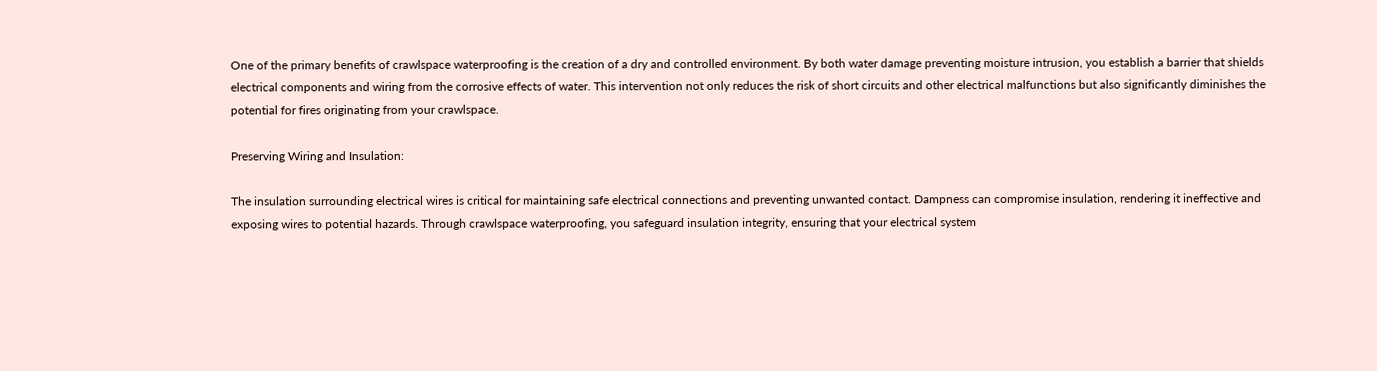One of the primary benefits of crawlspace waterproofing is the creation of a dry and controlled environment. By both water damage preventing moisture intrusion, you establish a barrier that shields electrical components and wiring from the corrosive effects of water. This intervention not only reduces the risk of short circuits and other electrical malfunctions but also significantly diminishes the potential for fires originating from your crawlspace.

Preserving Wiring and Insulation:

The insulation surrounding electrical wires is critical for maintaining safe electrical connections and preventing unwanted contact. Dampness can compromise insulation, rendering it ineffective and exposing wires to potential hazards. Through crawlspace waterproofing, you safeguard insulation integrity, ensuring that your electrical system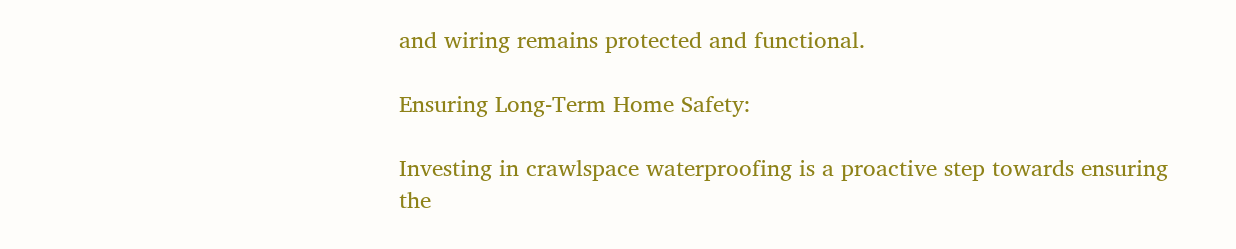and wiring remains protected and functional.

Ensuring Long-Term Home Safety:

Investing in crawlspace waterproofing is a proactive step towards ensuring the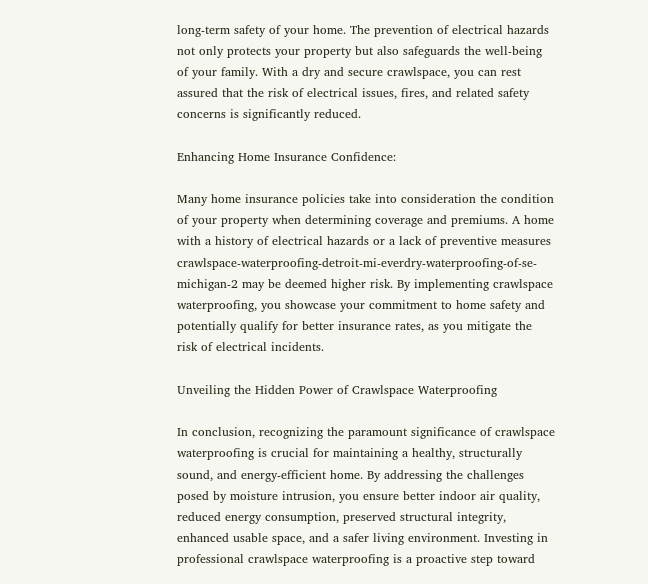long-term safety of your home. The prevention of electrical hazards not only protects your property but also safeguards the well-being of your family. With a dry and secure crawlspace, you can rest assured that the risk of electrical issues, fires, and related safety concerns is significantly reduced.

Enhancing Home Insurance Confidence:

Many home insurance policies take into consideration the condition of your property when determining coverage and premiums. A home with a history of electrical hazards or a lack of preventive measures crawlspace-waterproofing-detroit-mi-everdry-waterproofing-of-se-michigan-2 may be deemed higher risk. By implementing crawlspace waterproofing, you showcase your commitment to home safety and potentially qualify for better insurance rates, as you mitigate the risk of electrical incidents.

Unveiling the Hidden Power of Crawlspace Waterproofing

In conclusion, recognizing the paramount significance of crawlspace waterproofing is crucial for maintaining a healthy, structurally sound, and energy-efficient home. By addressing the challenges posed by moisture intrusion, you ensure better indoor air quality, reduced energy consumption, preserved structural integrity, enhanced usable space, and a safer living environment. Investing in professional crawlspace waterproofing is a proactive step toward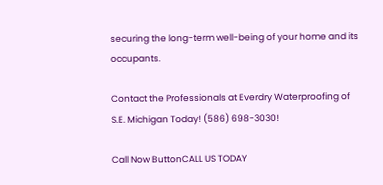securing the long-term well-being of your home and its occupants.

Contact the Professionals at Everdry Waterproofing of S.E. Michigan Today! (586) 698-3030!

Call Now ButtonCALL US TODAY